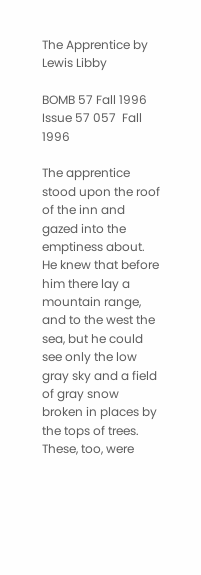The Apprentice by Lewis Libby

BOMB 57 Fall 1996
Issue 57 057  Fall 1996

The apprentice stood upon the roof of the inn and gazed into the emptiness about. He knew that before him there lay a mountain range, and to the west the sea, but he could see only the low gray sky and a field of gray snow broken in places by the tops of trees. These, too, were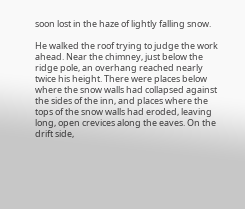soon lost in the haze of lightly falling snow.

He walked the roof trying to judge the work ahead. Near the chimney, just below the ridge pole, an overhang reached nearly twice his height. There were places below where the snow walls had collapsed against the sides of the inn, and places where the tops of the snow walls had eroded, leaving long, open crevices along the eaves. On the drift side,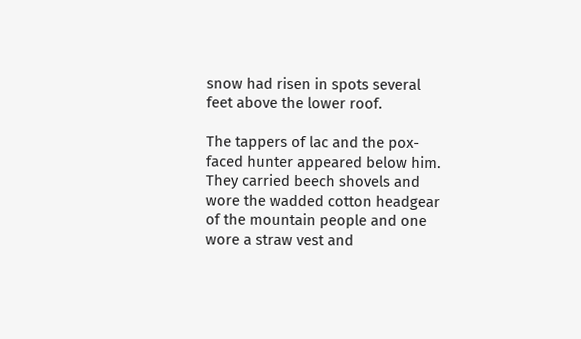snow had risen in spots several feet above the lower roof.

The tappers of lac and the pox-faced hunter appeared below him. They carried beech shovels and wore the wadded cotton headgear of the mountain people and one wore a straw vest and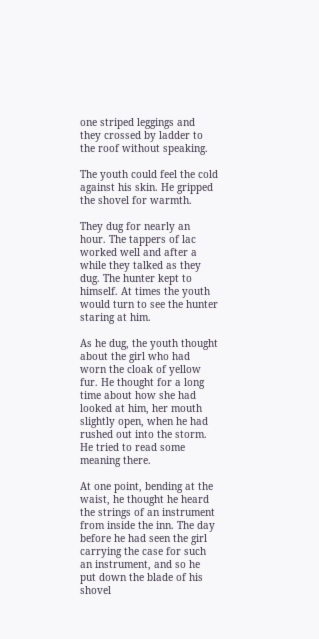one striped leggings and they crossed by ladder to the roof without speaking.

The youth could feel the cold against his skin. He gripped the shovel for warmth.

They dug for nearly an hour. The tappers of lac worked well and after a while they talked as they dug. The hunter kept to himself. At times the youth would turn to see the hunter staring at him.

As he dug, the youth thought about the girl who had worn the cloak of yellow fur. He thought for a long time about how she had looked at him, her mouth slightly open, when he had rushed out into the storm. He tried to read some meaning there.

At one point, bending at the waist, he thought he heard the strings of an instrument from inside the inn. The day before he had seen the girl carrying the case for such an instrument, and so he put down the blade of his shovel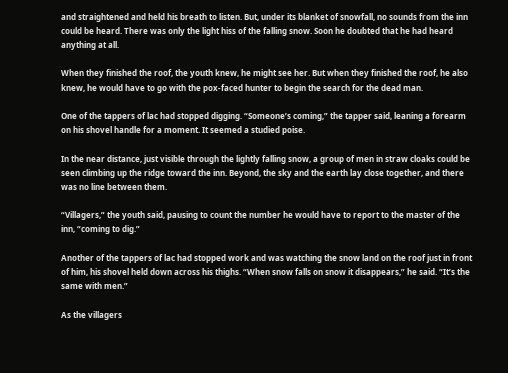and straightened and held his breath to listen. But, under its blanket of snowfall, no sounds from the inn could be heard. There was only the light hiss of the falling snow. Soon he doubted that he had heard anything at all.

When they finished the roof, the youth knew, he might see her. But when they finished the roof, he also knew, he would have to go with the pox-faced hunter to begin the search for the dead man.

One of the tappers of lac had stopped digging. “Someone’s coming,” the tapper said, leaning a forearm on his shovel handle for a moment. It seemed a studied poise.

In the near distance, just visible through the lightly falling snow, a group of men in straw cloaks could be seen climbing up the ridge toward the inn. Beyond, the sky and the earth lay close together, and there was no line between them.

“Villagers,” the youth said, pausing to count the number he would have to report to the master of the inn, “coming to dig.”

Another of the tappers of lac had stopped work and was watching the snow land on the roof just in front of him, his shovel held down across his thighs. “When snow falls on snow it disappears,” he said. “It’s the same with men.”

As the villagers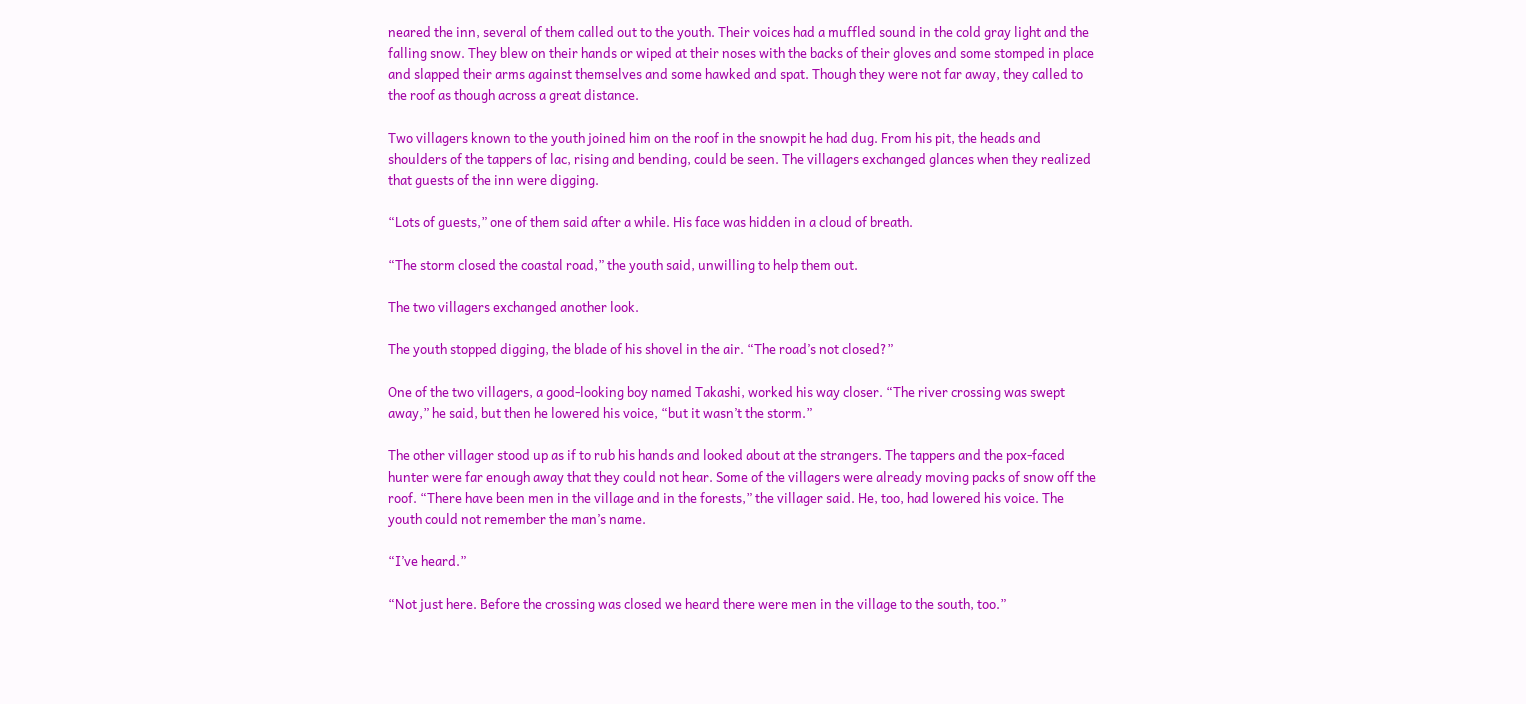neared the inn, several of them called out to the youth. Their voices had a muffled sound in the cold gray light and the falling snow. They blew on their hands or wiped at their noses with the backs of their gloves and some stomped in place and slapped their arms against themselves and some hawked and spat. Though they were not far away, they called to the roof as though across a great distance.

Two villagers known to the youth joined him on the roof in the snowpit he had dug. From his pit, the heads and shoulders of the tappers of lac, rising and bending, could be seen. The villagers exchanged glances when they realized that guests of the inn were digging.

“Lots of guests,” one of them said after a while. His face was hidden in a cloud of breath.

“The storm closed the coastal road,” the youth said, unwilling to help them out.

The two villagers exchanged another look.

The youth stopped digging, the blade of his shovel in the air. “The road’s not closed?”

One of the two villagers, a good-looking boy named Takashi, worked his way closer. “The river crossing was swept away,” he said, but then he lowered his voice, “but it wasn’t the storm.”

The other villager stood up as if to rub his hands and looked about at the strangers. The tappers and the pox-faced hunter were far enough away that they could not hear. Some of the villagers were already moving packs of snow off the roof. “There have been men in the village and in the forests,” the villager said. He, too, had lowered his voice. The youth could not remember the man’s name.

“I’ve heard.”

“Not just here. Before the crossing was closed we heard there were men in the village to the south, too.”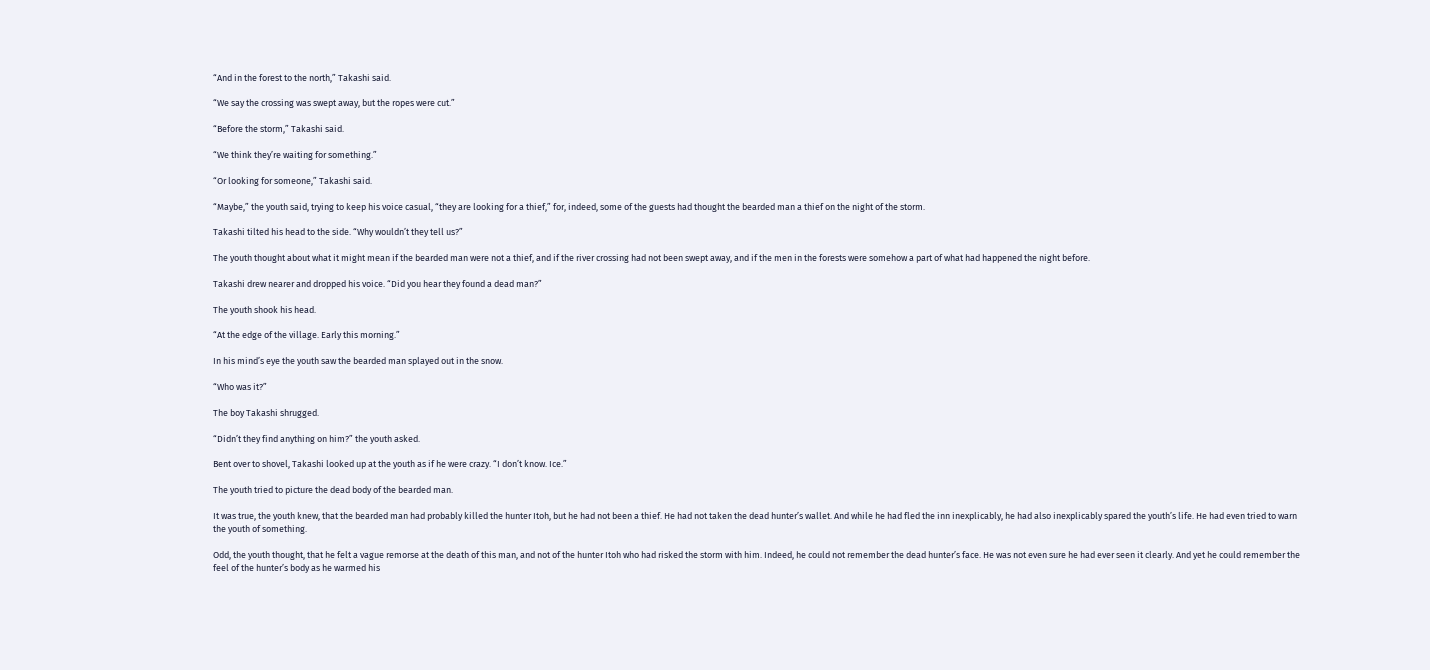“And in the forest to the north,” Takashi said.

“We say the crossing was swept away, but the ropes were cut.”

“Before the storm,” Takashi said.

“We think they’re waiting for something.”

“Or looking for someone,” Takashi said.

“Maybe,” the youth said, trying to keep his voice casual, “they are looking for a thief,” for, indeed, some of the guests had thought the bearded man a thief on the night of the storm.

Takashi tilted his head to the side. “Why wouldn’t they tell us?”

The youth thought about what it might mean if the bearded man were not a thief, and if the river crossing had not been swept away, and if the men in the forests were somehow a part of what had happened the night before.

Takashi drew nearer and dropped his voice. “Did you hear they found a dead man?”

The youth shook his head.

“At the edge of the village. Early this morning.”

In his mind’s eye the youth saw the bearded man splayed out in the snow.

“Who was it?”

The boy Takashi shrugged.

“Didn’t they find anything on him?” the youth asked.

Bent over to shovel, Takashi looked up at the youth as if he were crazy. “I don’t know. Ice.”

The youth tried to picture the dead body of the bearded man.

It was true, the youth knew, that the bearded man had probably killed the hunter Itoh, but he had not been a thief. He had not taken the dead hunter’s wallet. And while he had fled the inn inexplicably, he had also inexplicably spared the youth’s life. He had even tried to warn the youth of something.

Odd, the youth thought, that he felt a vague remorse at the death of this man, and not of the hunter Itoh who had risked the storm with him. Indeed, he could not remember the dead hunter’s face. He was not even sure he had ever seen it clearly. And yet he could remember the feel of the hunter’s body as he warmed his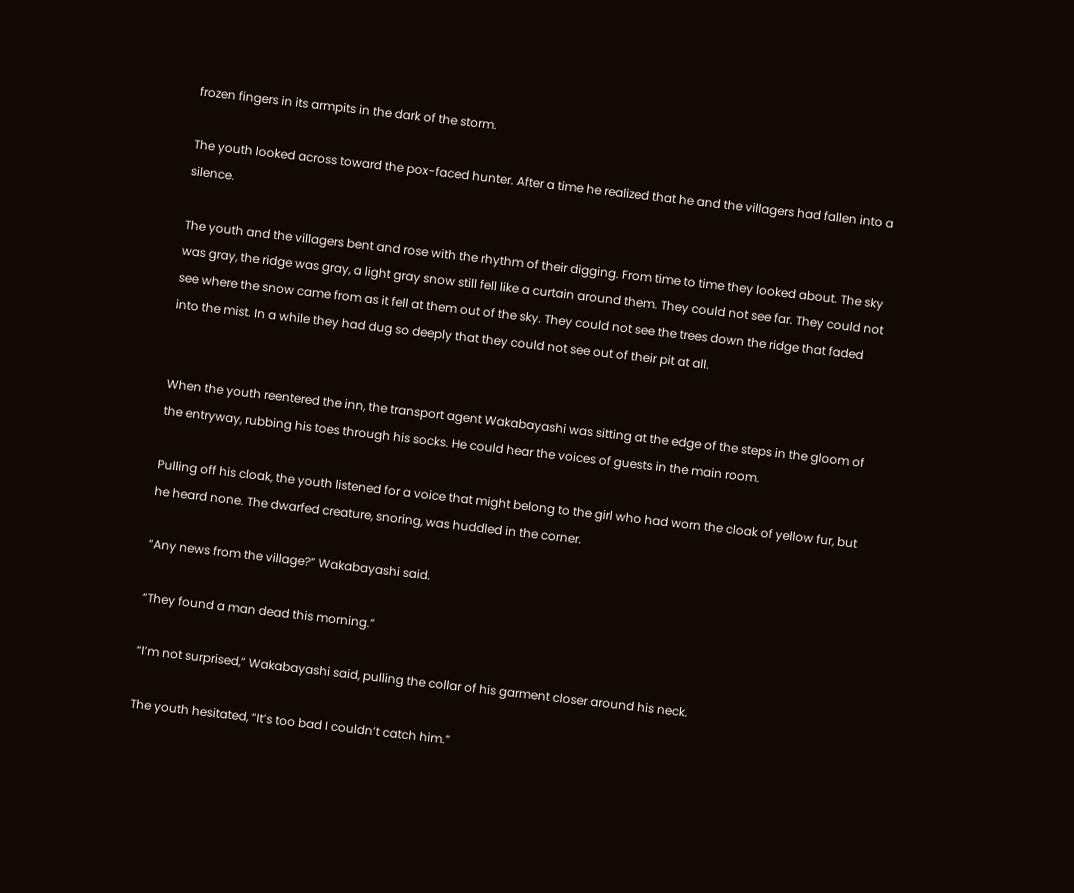frozen fingers in its armpits in the dark of the storm.

The youth looked across toward the pox-faced hunter. After a time he realized that he and the villagers had fallen into a silence.

The youth and the villagers bent and rose with the rhythm of their digging. From time to time they looked about. The sky was gray, the ridge was gray, a light gray snow still fell like a curtain around them. They could not see far. They could not see where the snow came from as it fell at them out of the sky. They could not see the trees down the ridge that faded into the mist. In a while they had dug so deeply that they could not see out of their pit at all.


When the youth reentered the inn, the transport agent Wakabayashi was sitting at the edge of the steps in the gloom of the entryway, rubbing his toes through his socks. He could hear the voices of guests in the main room.

Pulling off his cloak, the youth listened for a voice that might belong to the girl who had worn the cloak of yellow fur, but he heard none. The dwarfed creature, snoring, was huddled in the corner.

“Any news from the village?” Wakabayashi said.

“They found a man dead this morning.”

“I’m not surprised,” Wakabayashi said, pulling the collar of his garment closer around his neck.

The youth hesitated, “It’s too bad I couldn’t catch him.”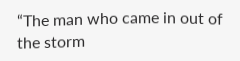“The man who came in out of the storm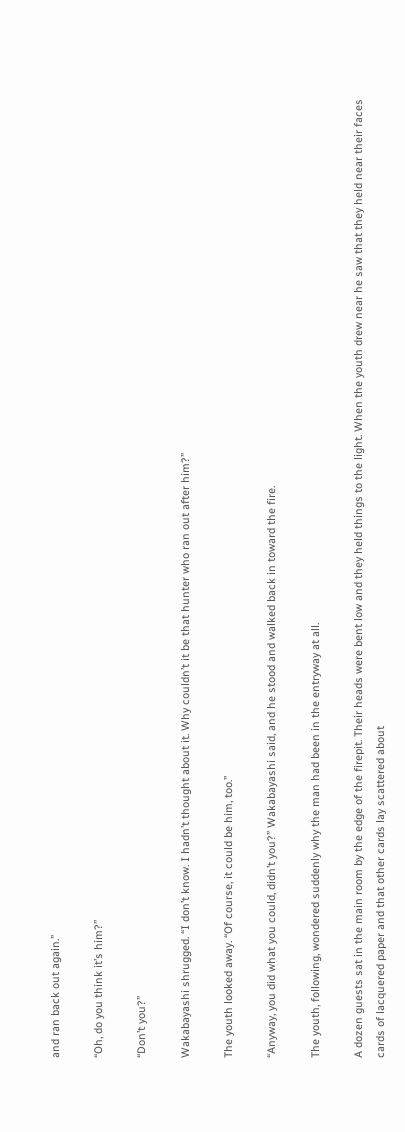and ran back out again.”

“Oh, do you think it’s him?”

“Don’t you?”

Wakabayashi shrugged. “I don’t know. I hadn’t thought about it. Why couldn’t it be that hunter who ran out after him?”

The youth looked away. “Of course, it could be him, too.”

“Anyway, you did what you could, didn’t you?” Wakabayashi said, and he stood and walked back in toward the fire.

The youth, following, wondered suddenly why the man had been in the entryway at all.

A dozen guests sat in the main room by the edge of the firepit. Their heads were bent low and they held things to the light. When the youth drew near he saw that they held near their faces cards of lacquered paper and that other cards lay scattered about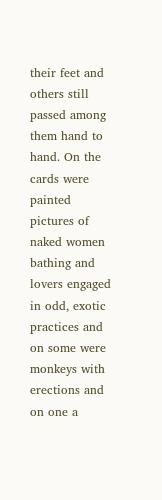their feet and others still passed among them hand to hand. On the cards were painted pictures of naked women bathing and lovers engaged in odd, exotic practices and on some were monkeys with erections and on one a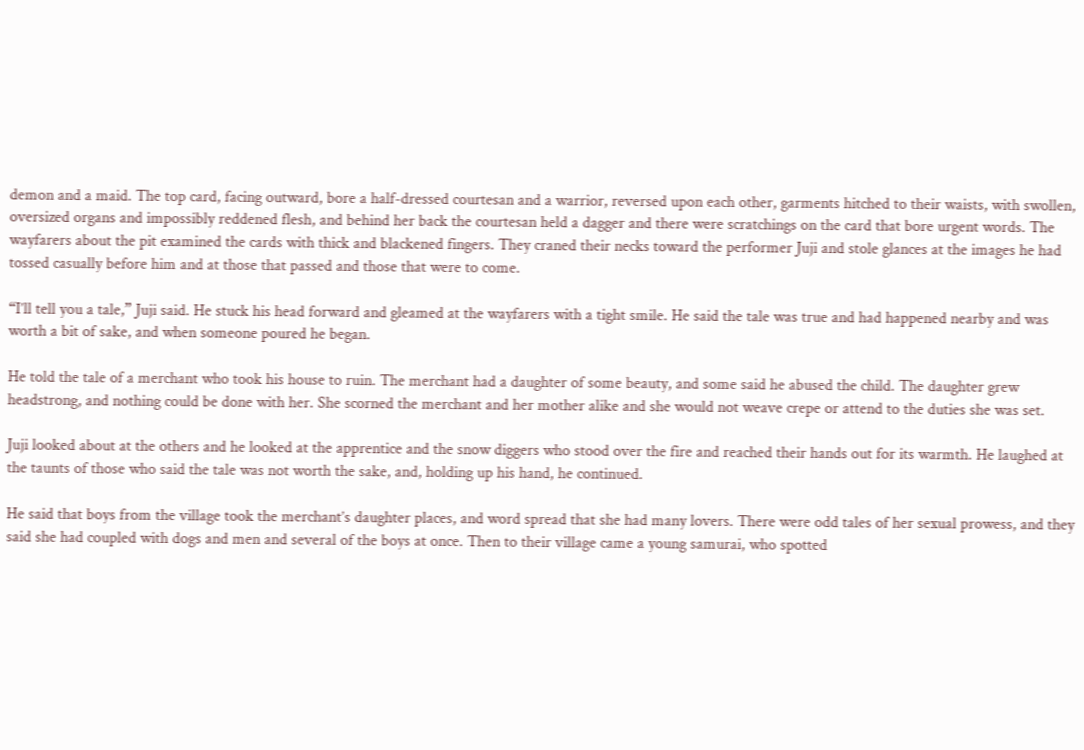demon and a maid. The top card, facing outward, bore a half-dressed courtesan and a warrior, reversed upon each other, garments hitched to their waists, with swollen, oversized organs and impossibly reddened flesh, and behind her back the courtesan held a dagger and there were scratchings on the card that bore urgent words. The wayfarers about the pit examined the cards with thick and blackened fingers. They craned their necks toward the performer Juji and stole glances at the images he had tossed casually before him and at those that passed and those that were to come.

“I’ll tell you a tale,” Juji said. He stuck his head forward and gleamed at the wayfarers with a tight smile. He said the tale was true and had happened nearby and was worth a bit of sake, and when someone poured he began.

He told the tale of a merchant who took his house to ruin. The merchant had a daughter of some beauty, and some said he abused the child. The daughter grew headstrong, and nothing could be done with her. She scorned the merchant and her mother alike and she would not weave crepe or attend to the duties she was set.

Juji looked about at the others and he looked at the apprentice and the snow diggers who stood over the fire and reached their hands out for its warmth. He laughed at the taunts of those who said the tale was not worth the sake, and, holding up his hand, he continued.

He said that boys from the village took the merchant’s daughter places, and word spread that she had many lovers. There were odd tales of her sexual prowess, and they said she had coupled with dogs and men and several of the boys at once. Then to their village came a young samurai, who spotted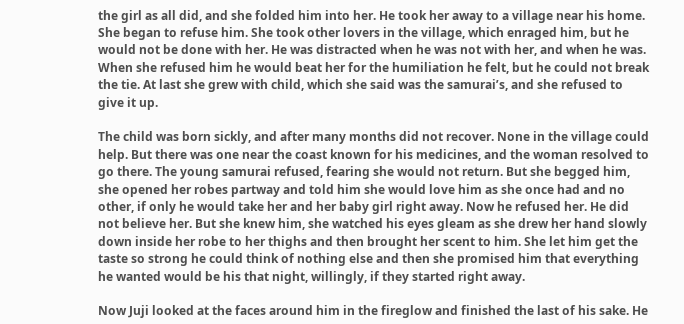the girl as all did, and she folded him into her. He took her away to a village near his home. She began to refuse him. She took other lovers in the village, which enraged him, but he would not be done with her. He was distracted when he was not with her, and when he was. When she refused him he would beat her for the humiliation he felt, but he could not break the tie. At last she grew with child, which she said was the samurai’s, and she refused to give it up.

The child was born sickly, and after many months did not recover. None in the village could help. But there was one near the coast known for his medicines, and the woman resolved to go there. The young samurai refused, fearing she would not return. But she begged him, she opened her robes partway and told him she would love him as she once had and no other, if only he would take her and her baby girl right away. Now he refused her. He did not believe her. But she knew him, she watched his eyes gleam as she drew her hand slowly down inside her robe to her thighs and then brought her scent to him. She let him get the taste so strong he could think of nothing else and then she promised him that everything he wanted would be his that night, willingly, if they started right away.

Now Juji looked at the faces around him in the fireglow and finished the last of his sake. He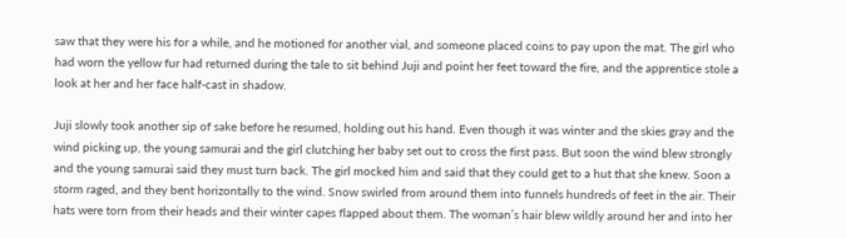saw that they were his for a while, and he motioned for another vial, and someone placed coins to pay upon the mat. The girl who had worn the yellow fur had returned during the tale to sit behind Juji and point her feet toward the fire, and the apprentice stole a look at her and her face half-cast in shadow.

Juji slowly took another sip of sake before he resumed, holding out his hand. Even though it was winter and the skies gray and the wind picking up, the young samurai and the girl clutching her baby set out to cross the first pass. But soon the wind blew strongly and the young samurai said they must turn back. The girl mocked him and said that they could get to a hut that she knew. Soon a storm raged, and they bent horizontally to the wind. Snow swirled from around them into funnels hundreds of feet in the air. Their hats were torn from their heads and their winter capes flapped about them. The woman’s hair blew wildly around her and into her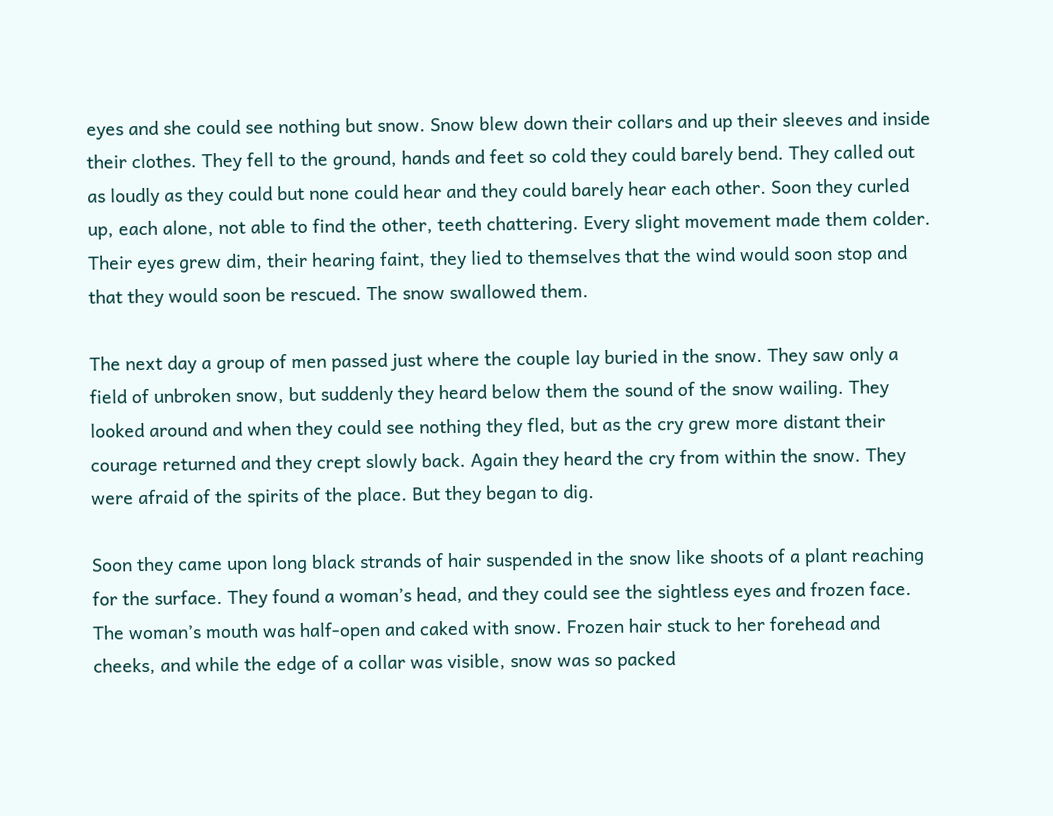eyes and she could see nothing but snow. Snow blew down their collars and up their sleeves and inside their clothes. They fell to the ground, hands and feet so cold they could barely bend. They called out as loudly as they could but none could hear and they could barely hear each other. Soon they curled up, each alone, not able to find the other, teeth chattering. Every slight movement made them colder. Their eyes grew dim, their hearing faint, they lied to themselves that the wind would soon stop and that they would soon be rescued. The snow swallowed them.

The next day a group of men passed just where the couple lay buried in the snow. They saw only a field of unbroken snow, but suddenly they heard below them the sound of the snow wailing. They looked around and when they could see nothing they fled, but as the cry grew more distant their courage returned and they crept slowly back. Again they heard the cry from within the snow. They were afraid of the spirits of the place. But they began to dig.

Soon they came upon long black strands of hair suspended in the snow like shoots of a plant reaching for the surface. They found a woman’s head, and they could see the sightless eyes and frozen face. The woman’s mouth was half-open and caked with snow. Frozen hair stuck to her forehead and cheeks, and while the edge of a collar was visible, snow was so packed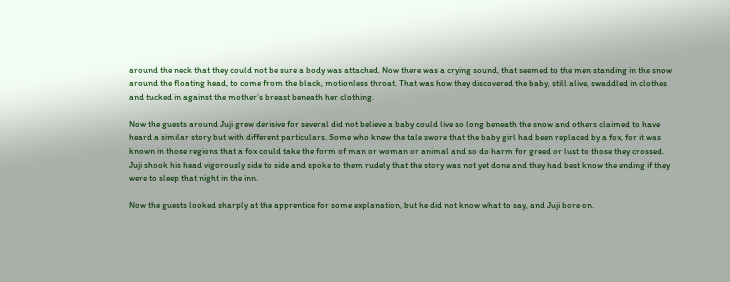around the neck that they could not be sure a body was attached. Now there was a crying sound, that seemed to the men standing in the snow around the floating head, to come from the black, motionless throat. That was how they discovered the baby, still alive, swaddled in clothes and tucked in against the mother’s breast beneath her clothing.

Now the guests around Juji grew derisive for several did not believe a baby could live so long beneath the snow and others claimed to have heard a similar story but with different particulars. Some who knew the tale swore that the baby girl had been replaced by a fox, for it was known in those regions that a fox could take the form of man or woman or animal and so do harm for greed or lust to those they crossed. Juji shook his head vigorously side to side and spoke to them rudely that the story was not yet done and they had best know the ending if they were to sleep that night in the inn.

Now the guests looked sharply at the apprentice for some explanation, but he did not know what to say, and Juji bore on.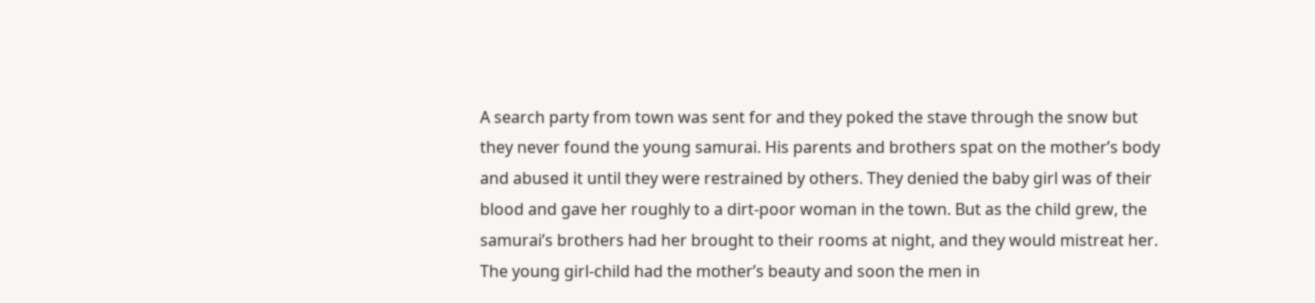A search party from town was sent for and they poked the stave through the snow but they never found the young samurai. His parents and brothers spat on the mother’s body and abused it until they were restrained by others. They denied the baby girl was of their blood and gave her roughly to a dirt-poor woman in the town. But as the child grew, the samurai’s brothers had her brought to their rooms at night, and they would mistreat her. The young girl-child had the mother’s beauty and soon the men in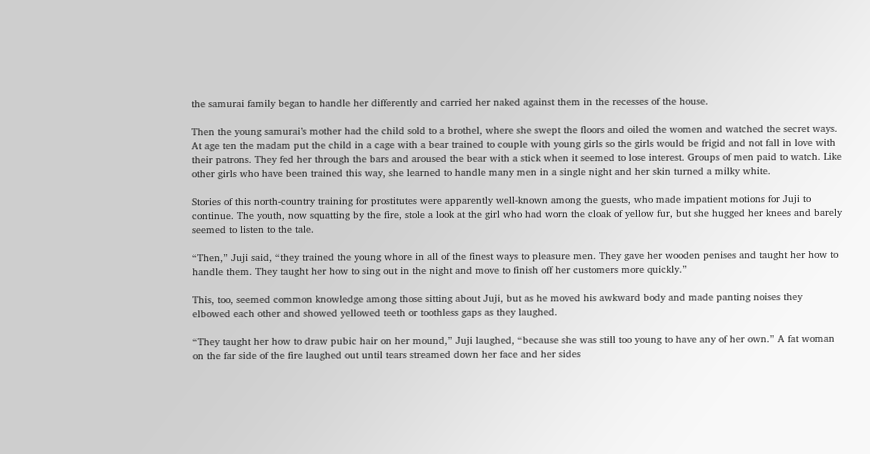the samurai family began to handle her differently and carried her naked against them in the recesses of the house.

Then the young samurai’s mother had the child sold to a brothel, where she swept the floors and oiled the women and watched the secret ways. At age ten the madam put the child in a cage with a bear trained to couple with young girls so the girls would be frigid and not fall in love with their patrons. They fed her through the bars and aroused the bear with a stick when it seemed to lose interest. Groups of men paid to watch. Like other girls who have been trained this way, she learned to handle many men in a single night and her skin turned a milky white.

Stories of this north-country training for prostitutes were apparently well-known among the guests, who made impatient motions for Juji to continue. The youth, now squatting by the fire, stole a look at the girl who had worn the cloak of yellow fur, but she hugged her knees and barely seemed to listen to the tale.

“Then,” Juji said, “they trained the young whore in all of the finest ways to pleasure men. They gave her wooden penises and taught her how to handle them. They taught her how to sing out in the night and move to finish off her customers more quickly.”

This, too, seemed common knowledge among those sitting about Juji, but as he moved his awkward body and made panting noises they elbowed each other and showed yellowed teeth or toothless gaps as they laughed.

“They taught her how to draw pubic hair on her mound,” Juji laughed, “because she was still too young to have any of her own.” A fat woman on the far side of the fire laughed out until tears streamed down her face and her sides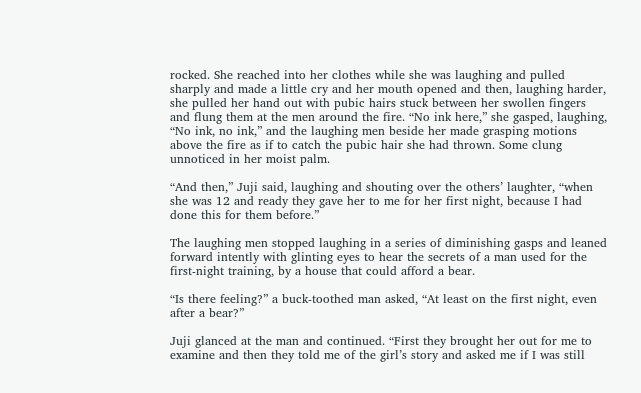rocked. She reached into her clothes while she was laughing and pulled sharply and made a little cry and her mouth opened and then, laughing harder, she pulled her hand out with pubic hairs stuck between her swollen fingers and flung them at the men around the fire. “No ink here,” she gasped, laughing, “No ink, no ink,” and the laughing men beside her made grasping motions above the fire as if to catch the pubic hair she had thrown. Some clung unnoticed in her moist palm.

“And then,” Juji said, laughing and shouting over the others’ laughter, “when she was 12 and ready they gave her to me for her first night, because I had done this for them before.”

The laughing men stopped laughing in a series of diminishing gasps and leaned forward intently with glinting eyes to hear the secrets of a man used for the first-night training, by a house that could afford a bear.

“Is there feeling?” a buck-toothed man asked, “At least on the first night, even after a bear?”

Juji glanced at the man and continued. “First they brought her out for me to examine and then they told me of the girl’s story and asked me if I was still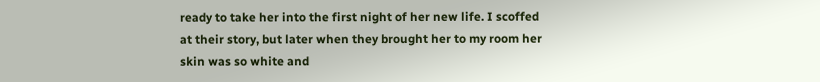ready to take her into the first night of her new life. I scoffed at their story, but later when they brought her to my room her skin was so white and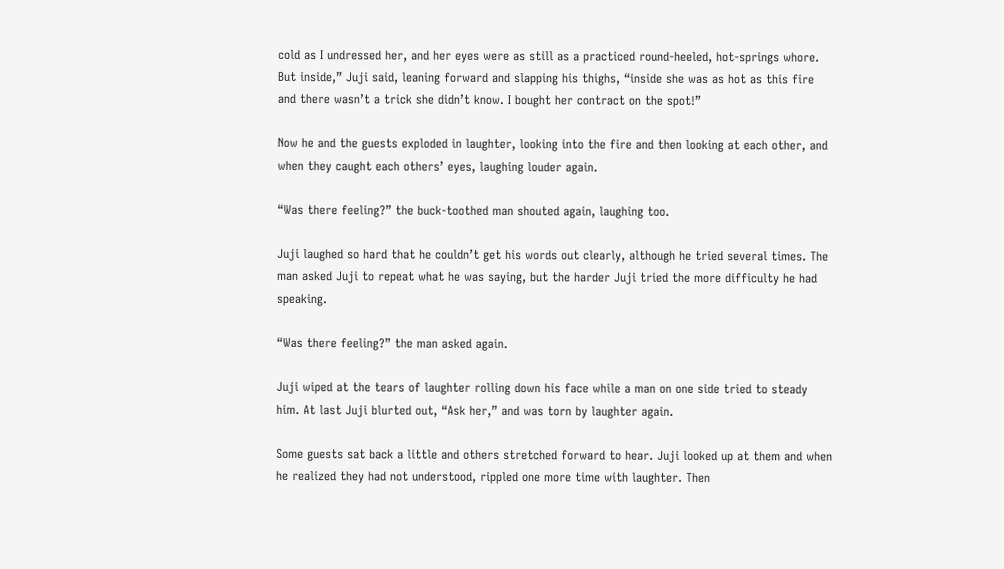cold as I undressed her, and her eyes were as still as a practiced round-heeled, hot-springs whore. But inside,” Juji said, leaning forward and slapping his thighs, “inside she was as hot as this fire and there wasn’t a trick she didn’t know. I bought her contract on the spot!”

Now he and the guests exploded in laughter, looking into the fire and then looking at each other, and when they caught each others’ eyes, laughing louder again.

“Was there feeling?” the buck-toothed man shouted again, laughing too.

Juji laughed so hard that he couldn’t get his words out clearly, although he tried several times. The man asked Juji to repeat what he was saying, but the harder Juji tried the more difficulty he had speaking.

“Was there feeling?” the man asked again.

Juji wiped at the tears of laughter rolling down his face while a man on one side tried to steady him. At last Juji blurted out, “Ask her,” and was torn by laughter again.

Some guests sat back a little and others stretched forward to hear. Juji looked up at them and when he realized they had not understood, rippled one more time with laughter. Then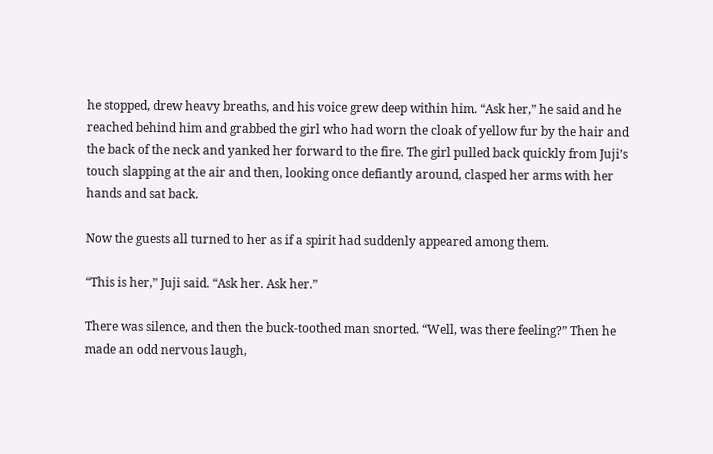he stopped, drew heavy breaths, and his voice grew deep within him. “Ask her,” he said and he reached behind him and grabbed the girl who had worn the cloak of yellow fur by the hair and the back of the neck and yanked her forward to the fire. The girl pulled back quickly from Juji’s touch slapping at the air and then, looking once defiantly around, clasped her arms with her hands and sat back.

Now the guests all turned to her as if a spirit had suddenly appeared among them.

“This is her,” Juji said. “Ask her. Ask her.”

There was silence, and then the buck-toothed man snorted. “Well, was there feeling?” Then he made an odd nervous laugh,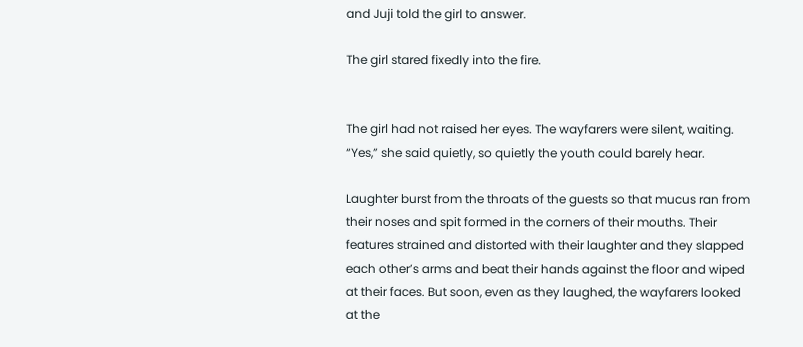and Juji told the girl to answer.

The girl stared fixedly into the fire.


The girl had not raised her eyes. The wayfarers were silent, waiting. “Yes,” she said quietly, so quietly the youth could barely hear.

Laughter burst from the throats of the guests so that mucus ran from their noses and spit formed in the corners of their mouths. Their features strained and distorted with their laughter and they slapped each other’s arms and beat their hands against the floor and wiped at their faces. But soon, even as they laughed, the wayfarers looked at the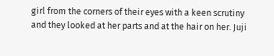girl from the corners of their eyes with a keen scrutiny and they looked at her parts and at the hair on her. Juji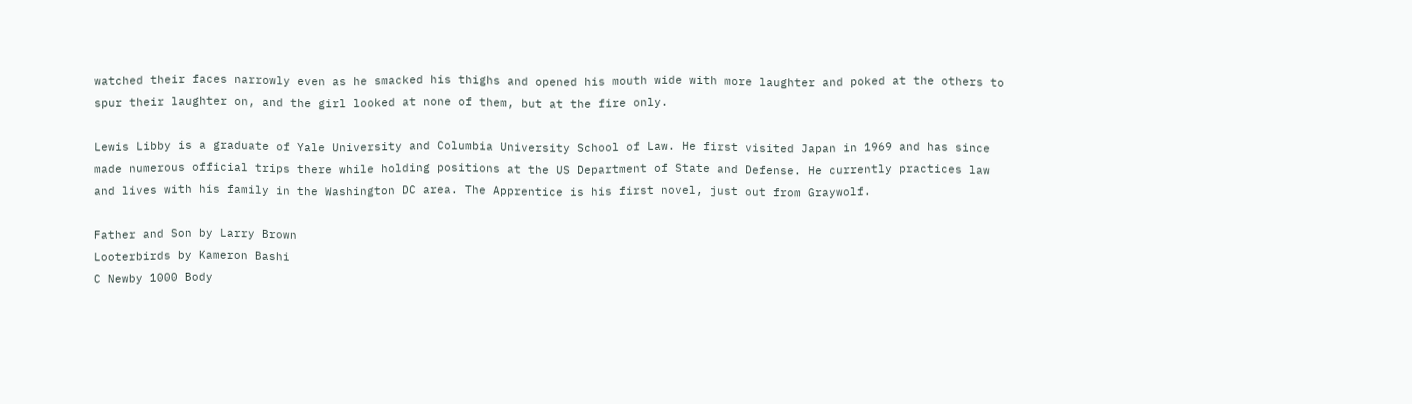watched their faces narrowly even as he smacked his thighs and opened his mouth wide with more laughter and poked at the others to spur their laughter on, and the girl looked at none of them, but at the fire only.

Lewis Libby is a graduate of Yale University and Columbia University School of Law. He first visited Japan in 1969 and has since made numerous official trips there while holding positions at the US Department of State and Defense. He currently practices law and lives with his family in the Washington DC area. The Apprentice is his first novel, just out from Graywolf.

Father and Son by Larry Brown
Looterbirds by Kameron Bashi
C Newby 1000 Body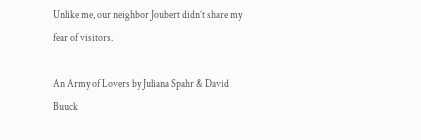Unlike me, our neighbor Joubert didn’t share my fear of visitors.

An Army of Lovers by Juliana Spahr & David Buuck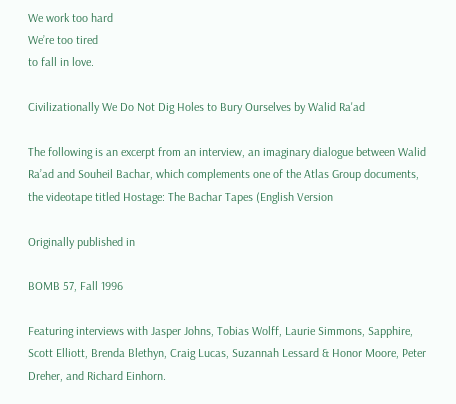We work too hard
We’re too tired
to fall in love.

Civilizationally We Do Not Dig Holes to Bury Ourselves by Walid Ra'ad

The following is an excerpt from an interview, an imaginary dialogue between Walid Ra’ad and Souheil Bachar, which complements one of the Atlas Group documents, the videotape titled Hostage: The Bachar Tapes (English Version

Originally published in

BOMB 57, Fall 1996

Featuring interviews with Jasper Johns, Tobias Wolff, Laurie Simmons, Sapphire, Scott Elliott, Brenda Blethyn, Craig Lucas, Suzannah Lessard & Honor Moore, Peter Dreher, and Richard Einhorn.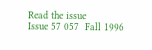Read the issue
Issue 57 057  Fall 1996